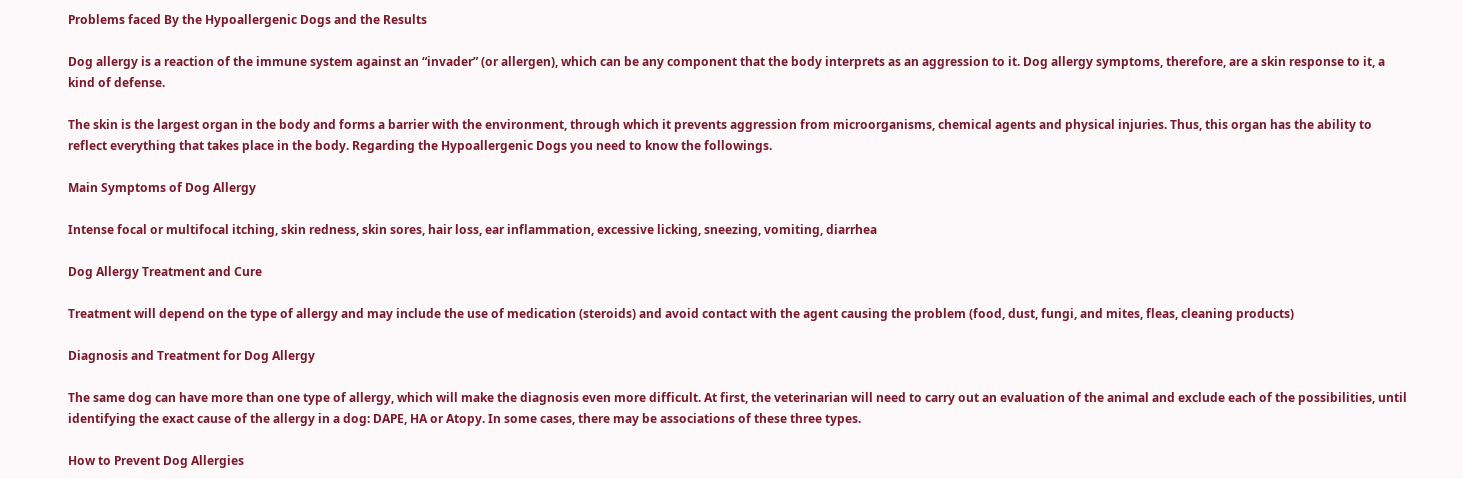Problems faced By the Hypoallergenic Dogs and the Results

Dog allergy is a reaction of the immune system against an “invader” (or allergen), which can be any component that the body interprets as an aggression to it. Dog allergy symptoms, therefore, are a skin response to it, a kind of defense.

The skin is the largest organ in the body and forms a barrier with the environment, through which it prevents aggression from microorganisms, chemical agents and physical injuries. Thus, this organ has the ability to reflect everything that takes place in the body. Regarding the Hypoallergenic Dogs you need to know the followings.

Main Symptoms of Dog Allergy

Intense focal or multifocal itching, skin redness, skin sores, hair loss, ear inflammation, excessive licking, sneezing, vomiting, diarrhea

Dog Allergy Treatment and Cure

Treatment will depend on the type of allergy and may include the use of medication (steroids) and avoid contact with the agent causing the problem (food, dust, fungi, and mites, fleas, cleaning products)

Diagnosis and Treatment for Dog Allergy

The same dog can have more than one type of allergy, which will make the diagnosis even more difficult. At first, the veterinarian will need to carry out an evaluation of the animal and exclude each of the possibilities, until identifying the exact cause of the allergy in a dog: DAPE, HA or Atopy. In some cases, there may be associations of these three types.

How to Prevent Dog Allergies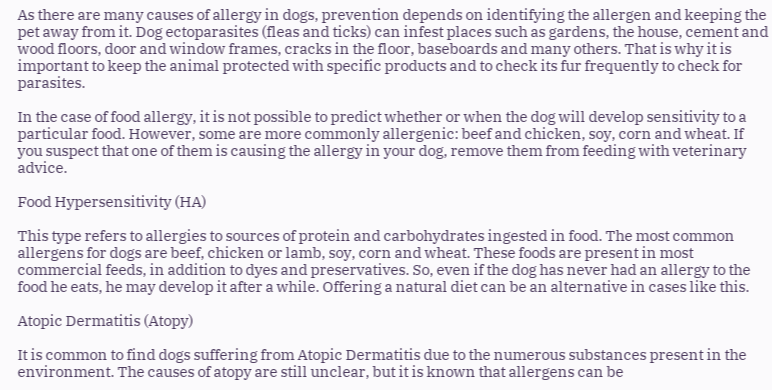As there are many causes of allergy in dogs, prevention depends on identifying the allergen and keeping the pet away from it. Dog ectoparasites (fleas and ticks) can infest places such as gardens, the house, cement and wood floors, door and window frames, cracks in the floor, baseboards and many others. That is why it is important to keep the animal protected with specific products and to check its fur frequently to check for parasites.

In the case of food allergy, it is not possible to predict whether or when the dog will develop sensitivity to a particular food. However, some are more commonly allergenic: beef and chicken, soy, corn and wheat. If you suspect that one of them is causing the allergy in your dog, remove them from feeding with veterinary advice.

Food Hypersensitivity (HA)

This type refers to allergies to sources of protein and carbohydrates ingested in food. The most common allergens for dogs are beef, chicken or lamb, soy, corn and wheat. These foods are present in most commercial feeds, in addition to dyes and preservatives. So, even if the dog has never had an allergy to the food he eats, he may develop it after a while. Offering a natural diet can be an alternative in cases like this.

Atopic Dermatitis (Atopy)

It is common to find dogs suffering from Atopic Dermatitis due to the numerous substances present in the environment. The causes of atopy are still unclear, but it is known that allergens can be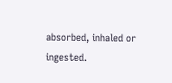absorbed, inhaled or ingested.